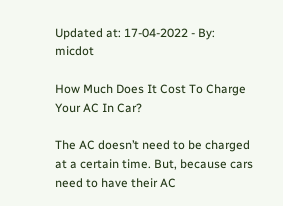Updated at: 17-04-2022 - By: micdot

How Much Does It Cost To Charge Your AC In Car?

The AC doesn’t need to be charged at a certain time. But, because cars need to have their AC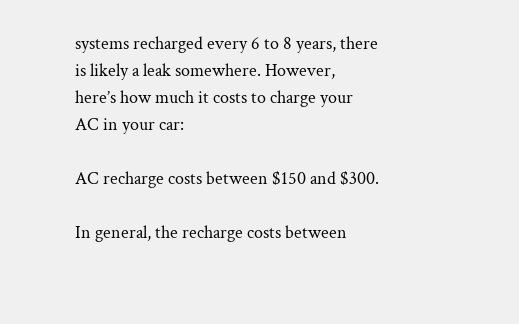systems recharged every 6 to 8 years, there is likely a leak somewhere. However, here’s how much it costs to charge your AC in your car:

AC recharge costs between $150 and $300.

In general, the recharge costs between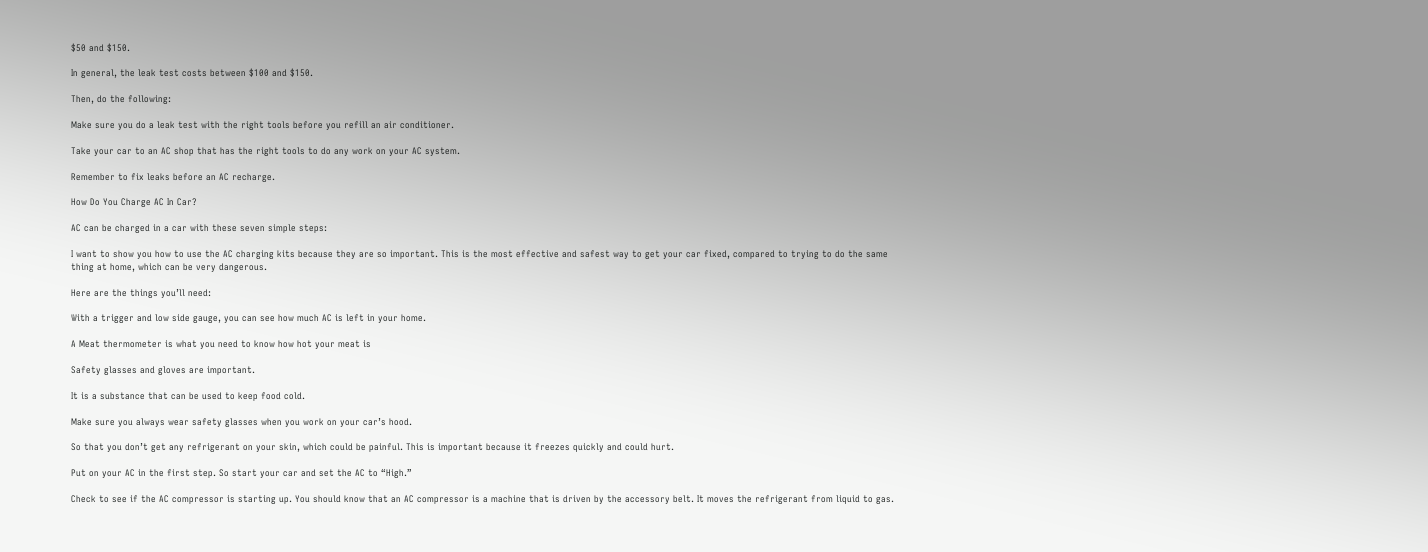$50 and $150.

In general, the leak test costs between $100 and $150.

Then, do the following:

Make sure you do a leak test with the right tools before you refill an air conditioner.

Take your car to an AC shop that has the right tools to do any work on your AC system.

Remember to fix leaks before an AC recharge.

How Do You Charge AC In Car?

AC can be charged in a car with these seven simple steps:

I want to show you how to use the AC charging kits because they are so important. This is the most effective and safest way to get your car fixed, compared to trying to do the same thing at home, which can be very dangerous.

Here are the things you’ll need:

With a trigger and low side gauge, you can see how much AC is left in your home.

A Meat thermometer is what you need to know how hot your meat is

Safety glasses and gloves are important.

It is a substance that can be used to keep food cold.

Make sure you always wear safety glasses when you work on your car’s hood.

So that you don’t get any refrigerant on your skin, which could be painful. This is important because it freezes quickly and could hurt.

Put on your AC in the first step. So start your car and set the AC to “High.”

Check to see if the AC compressor is starting up. You should know that an AC compressor is a machine that is driven by the accessory belt. It moves the refrigerant from liquid to gas.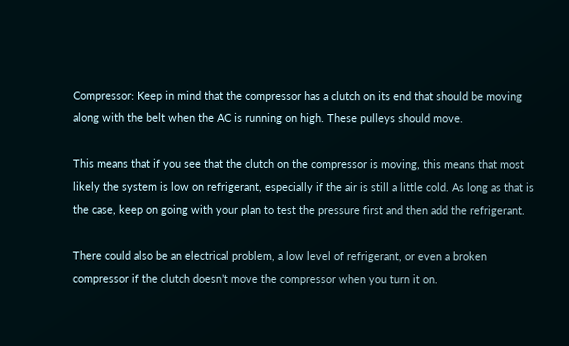Compressor: Keep in mind that the compressor has a clutch on its end that should be moving along with the belt when the AC is running on high. These pulleys should move.

This means that if you see that the clutch on the compressor is moving, this means that most likely the system is low on refrigerant, especially if the air is still a little cold. As long as that is the case, keep on going with your plan to test the pressure first and then add the refrigerant.

There could also be an electrical problem, a low level of refrigerant, or even a broken compressor if the clutch doesn’t move the compressor when you turn it on.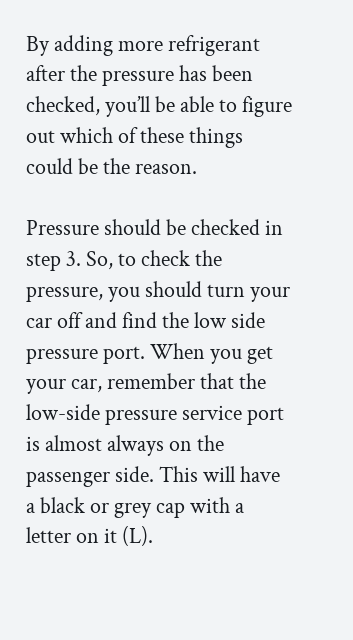By adding more refrigerant after the pressure has been checked, you’ll be able to figure out which of these things could be the reason.

Pressure should be checked in step 3. So, to check the pressure, you should turn your car off and find the low side pressure port. When you get your car, remember that the low-side pressure service port is almost always on the passenger side. This will have a black or grey cap with a letter on it (L).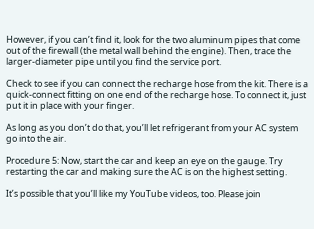However, if you can’t find it, look for the two aluminum pipes that come out of the firewall (the metal wall behind the engine). Then, trace the larger-diameter pipe until you find the service port.

Check to see if you can connect the recharge hose from the kit. There is a quick-connect fitting on one end of the recharge hose. To connect it, just put it in place with your finger.

As long as you don’t do that, you’ll let refrigerant from your AC system go into the air.

Procedure 5: Now, start the car and keep an eye on the gauge. Try restarting the car and making sure the AC is on the highest setting.

It’s possible that you’ll like my YouTube videos, too. Please join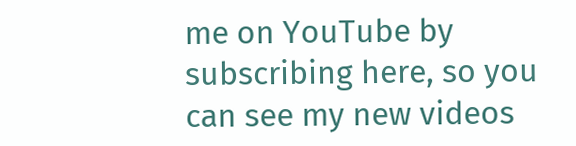me on YouTube by subscribing here, so you can see my new videos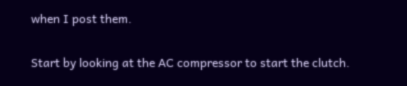when I post them.

Start by looking at the AC compressor to start the clutch.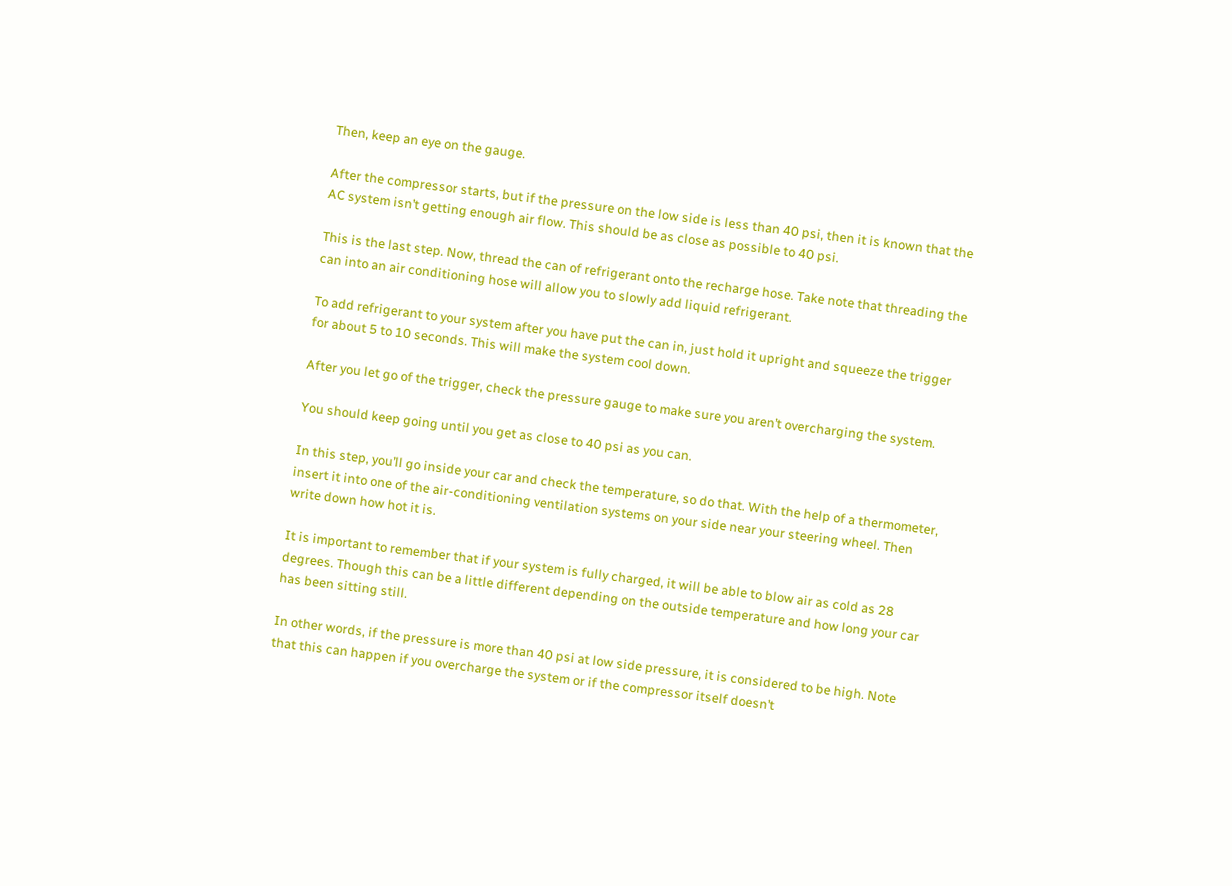Then, keep an eye on the gauge.

After the compressor starts, but if the pressure on the low side is less than 40 psi, then it is known that the AC system isn’t getting enough air flow. This should be as close as possible to 40 psi.

This is the last step. Now, thread the can of refrigerant onto the recharge hose. Take note that threading the can into an air conditioning hose will allow you to slowly add liquid refrigerant.

To add refrigerant to your system after you have put the can in, just hold it upright and squeeze the trigger for about 5 to 10 seconds. This will make the system cool down.

After you let go of the trigger, check the pressure gauge to make sure you aren’t overcharging the system.

You should keep going until you get as close to 40 psi as you can.

In this step, you’ll go inside your car and check the temperature, so do that. With the help of a thermometer, insert it into one of the air-conditioning ventilation systems on your side near your steering wheel. Then write down how hot it is.

It is important to remember that if your system is fully charged, it will be able to blow air as cold as 28 degrees. Though this can be a little different depending on the outside temperature and how long your car has been sitting still.

In other words, if the pressure is more than 40 psi at low side pressure, it is considered to be high. Note that this can happen if you overcharge the system or if the compressor itself doesn’t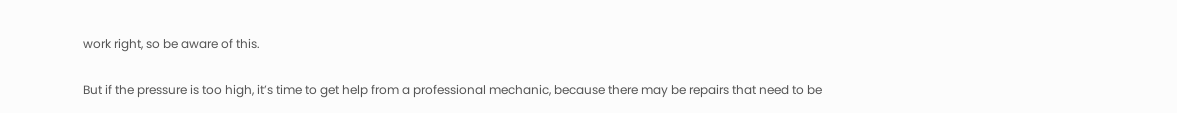work right, so be aware of this.

But if the pressure is too high, it’s time to get help from a professional mechanic, because there may be repairs that need to be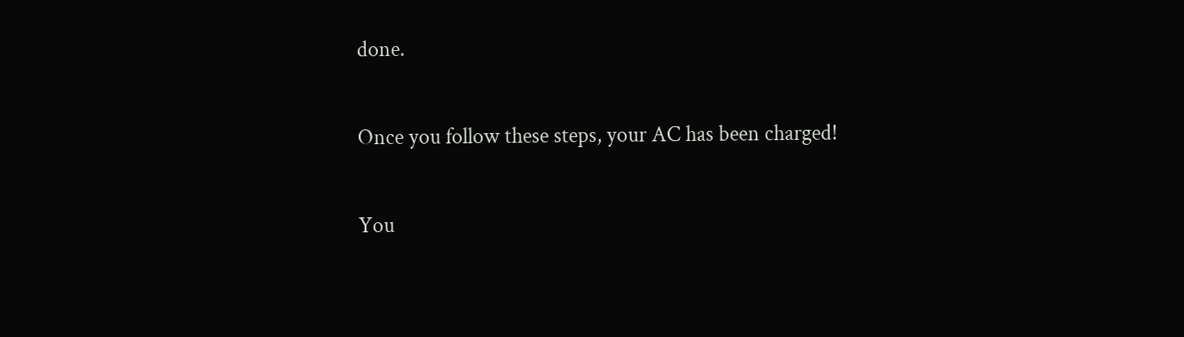done.

Once you follow these steps, your AC has been charged!

You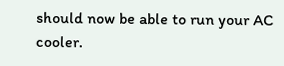should now be able to run your AC cooler.